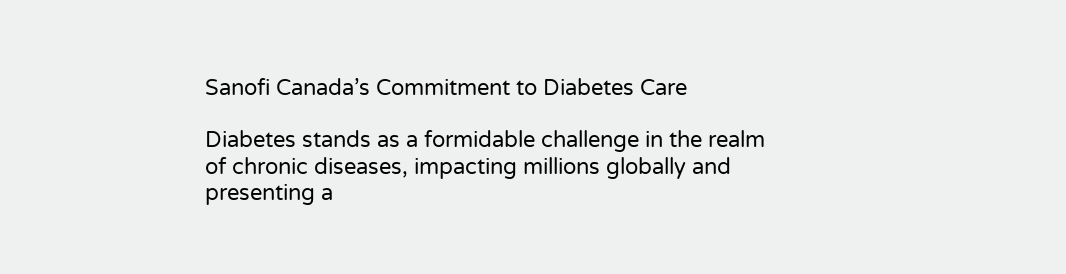Sanofi Canada’s Commitment to Diabetes Care

Diabetes stands as a formidable challenge in the realm of chronic diseases, impacting millions globally and presenting a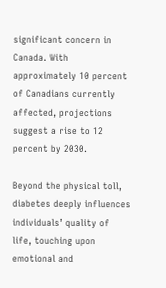significant concern in Canada. With approximately 10 percent of Canadians currently affected, projections suggest a rise to 12 percent by 2030.

Beyond the physical toll, diabetes deeply influences individuals’ quality of life, touching upon emotional and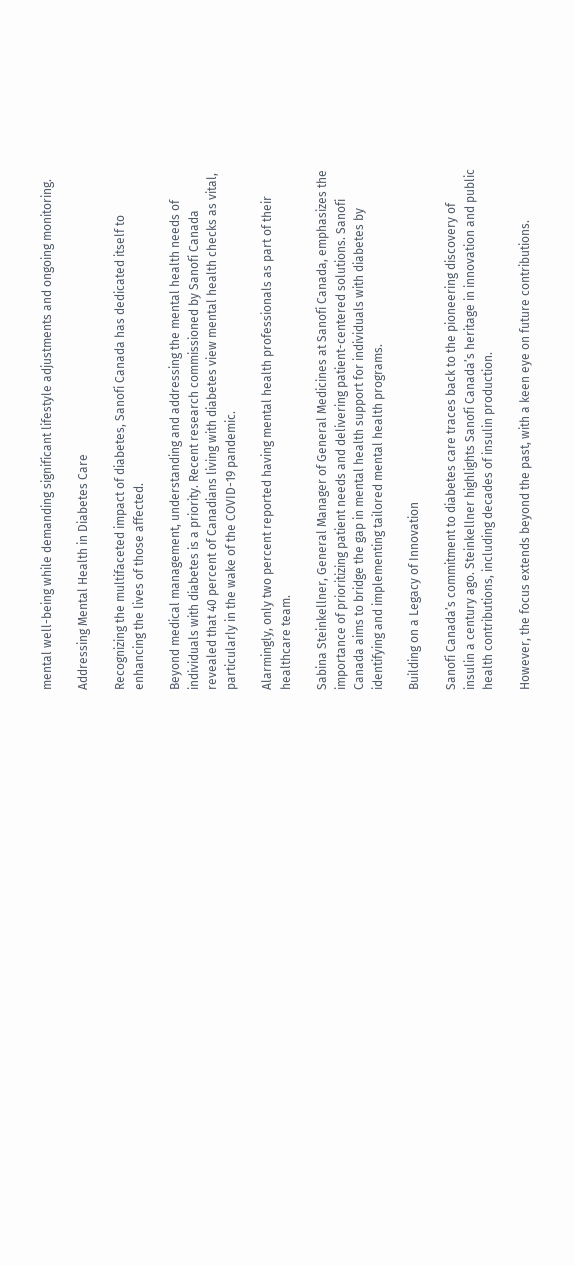mental well-being while demanding significant lifestyle adjustments and ongoing monitoring.

Addressing Mental Health in Diabetes Care

Recognizing the multifaceted impact of diabetes, Sanofi Canada has dedicated itself to enhancing the lives of those affected.

Beyond medical management, understanding and addressing the mental health needs of individuals with diabetes is a priority. Recent research commissioned by Sanofi Canada revealed that 40 percent of Canadians living with diabetes view mental health checks as vital, particularly in the wake of the COVID-19 pandemic.

Alarmingly, only two percent reported having mental health professionals as part of their healthcare team.

Sabina Steinkellner, General Manager of General Medicines at Sanofi Canada, emphasizes the importance of prioritizing patient needs and delivering patient-centered solutions. Sanofi Canada aims to bridge the gap in mental health support for individuals with diabetes by identifying and implementing tailored mental health programs.

Building on a Legacy of Innovation

Sanofi Canada’s commitment to diabetes care traces back to the pioneering discovery of insulin a century ago. Steinkellner highlights Sanofi Canada’s heritage in innovation and public health contributions, including decades of insulin production.

However, the focus extends beyond the past, with a keen eye on future contributions.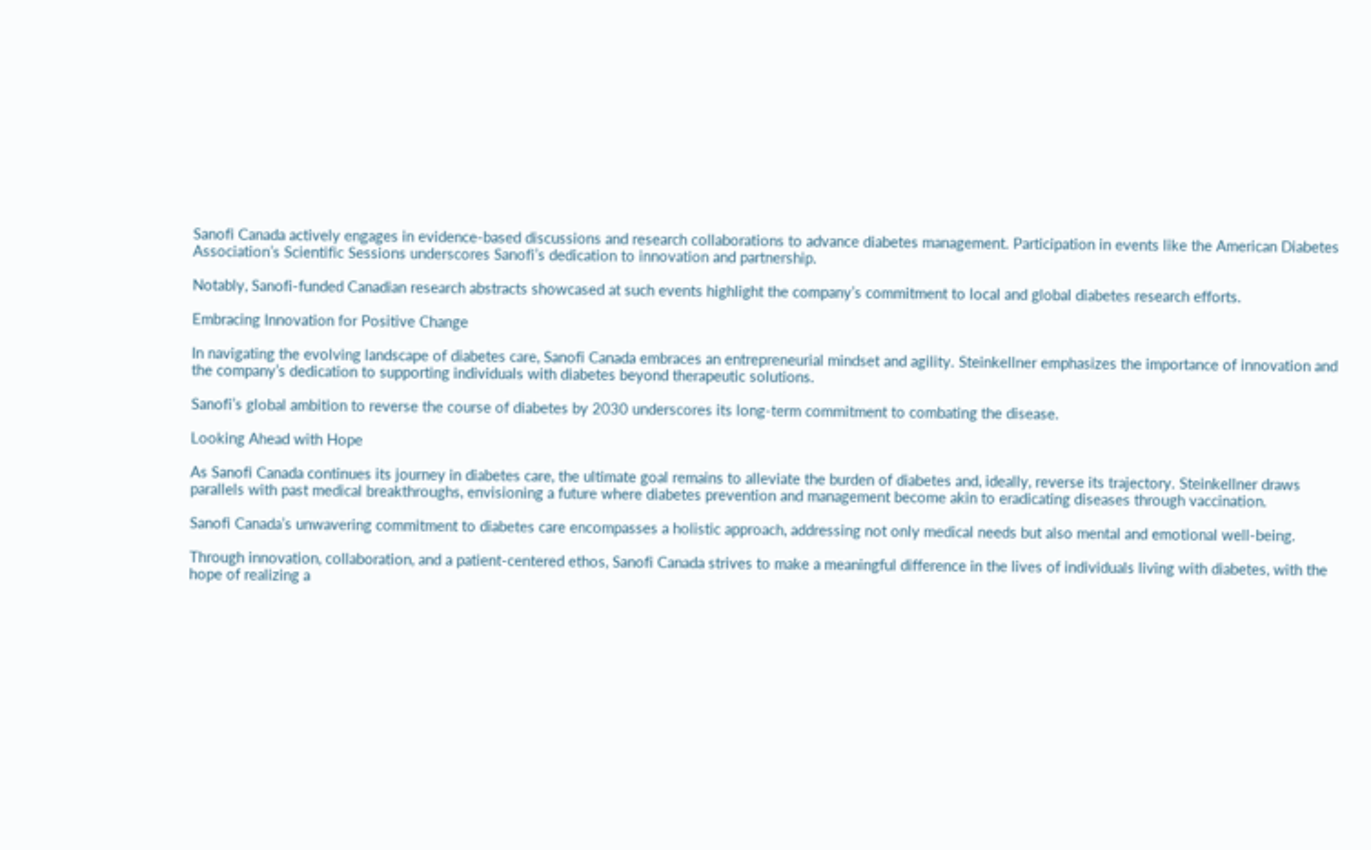Sanofi Canada actively engages in evidence-based discussions and research collaborations to advance diabetes management. Participation in events like the American Diabetes Association’s Scientific Sessions underscores Sanofi’s dedication to innovation and partnership.

Notably, Sanofi-funded Canadian research abstracts showcased at such events highlight the company’s commitment to local and global diabetes research efforts.

Embracing Innovation for Positive Change

In navigating the evolving landscape of diabetes care, Sanofi Canada embraces an entrepreneurial mindset and agility. Steinkellner emphasizes the importance of innovation and the company’s dedication to supporting individuals with diabetes beyond therapeutic solutions.

Sanofi’s global ambition to reverse the course of diabetes by 2030 underscores its long-term commitment to combating the disease.

Looking Ahead with Hope

As Sanofi Canada continues its journey in diabetes care, the ultimate goal remains to alleviate the burden of diabetes and, ideally, reverse its trajectory. Steinkellner draws parallels with past medical breakthroughs, envisioning a future where diabetes prevention and management become akin to eradicating diseases through vaccination.

Sanofi Canada’s unwavering commitment to diabetes care encompasses a holistic approach, addressing not only medical needs but also mental and emotional well-being.

Through innovation, collaboration, and a patient-centered ethos, Sanofi Canada strives to make a meaningful difference in the lives of individuals living with diabetes, with the hope of realizing a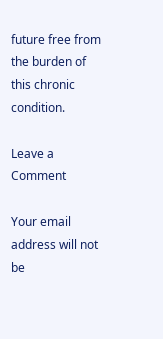future free from the burden of this chronic condition.

Leave a Comment

Your email address will not be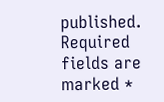published. Required fields are marked *